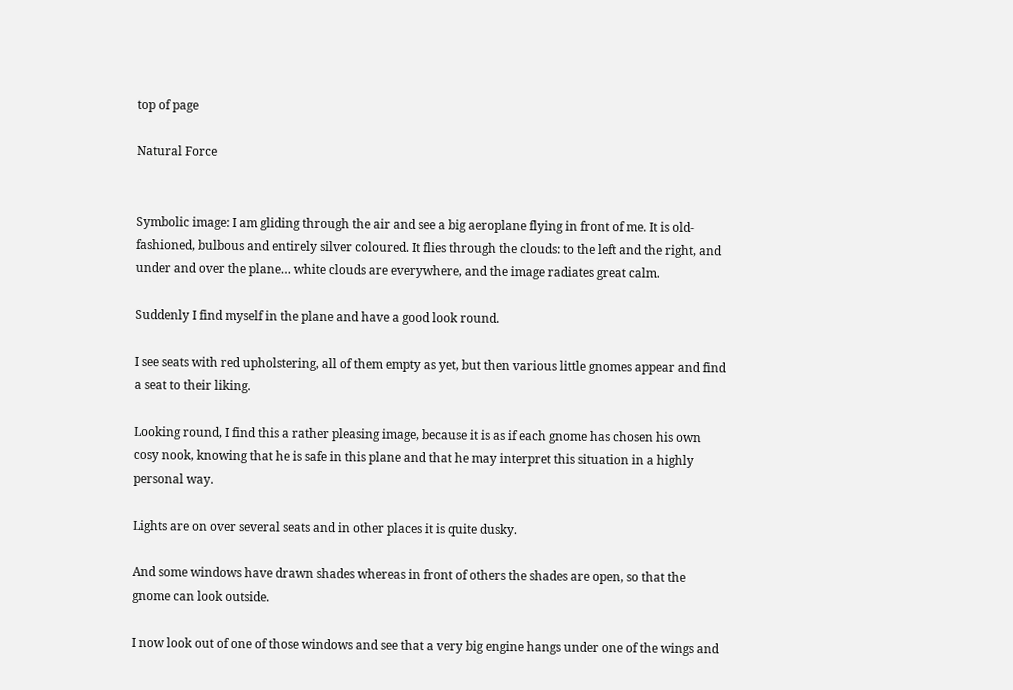top of page

Natural Force


Symbolic image: I am gliding through the air and see a big aeroplane flying in front of me. It is old-fashioned, bulbous and entirely silver coloured. It flies through the clouds: to the left and the right, and under and over the plane… white clouds are everywhere, and the image radiates great calm.

Suddenly I find myself in the plane and have a good look round.

I see seats with red upholstering, all of them empty as yet, but then various little gnomes appear and find a seat to their liking.

Looking round, I find this a rather pleasing image, because it is as if each gnome has chosen his own cosy nook, knowing that he is safe in this plane and that he may interpret this situation in a highly personal way.

Lights are on over several seats and in other places it is quite dusky.

And some windows have drawn shades whereas in front of others the shades are open, so that the gnome can look outside.

I now look out of one of those windows and see that a very big engine hangs under one of the wings and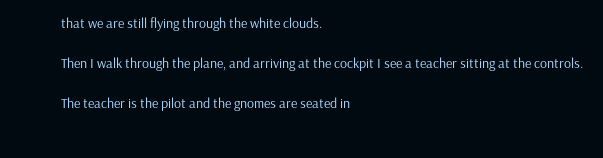that we are still flying through the white clouds.

Then I walk through the plane, and arriving at the cockpit I see a teacher sitting at the controls.

The teacher is the pilot and the gnomes are seated in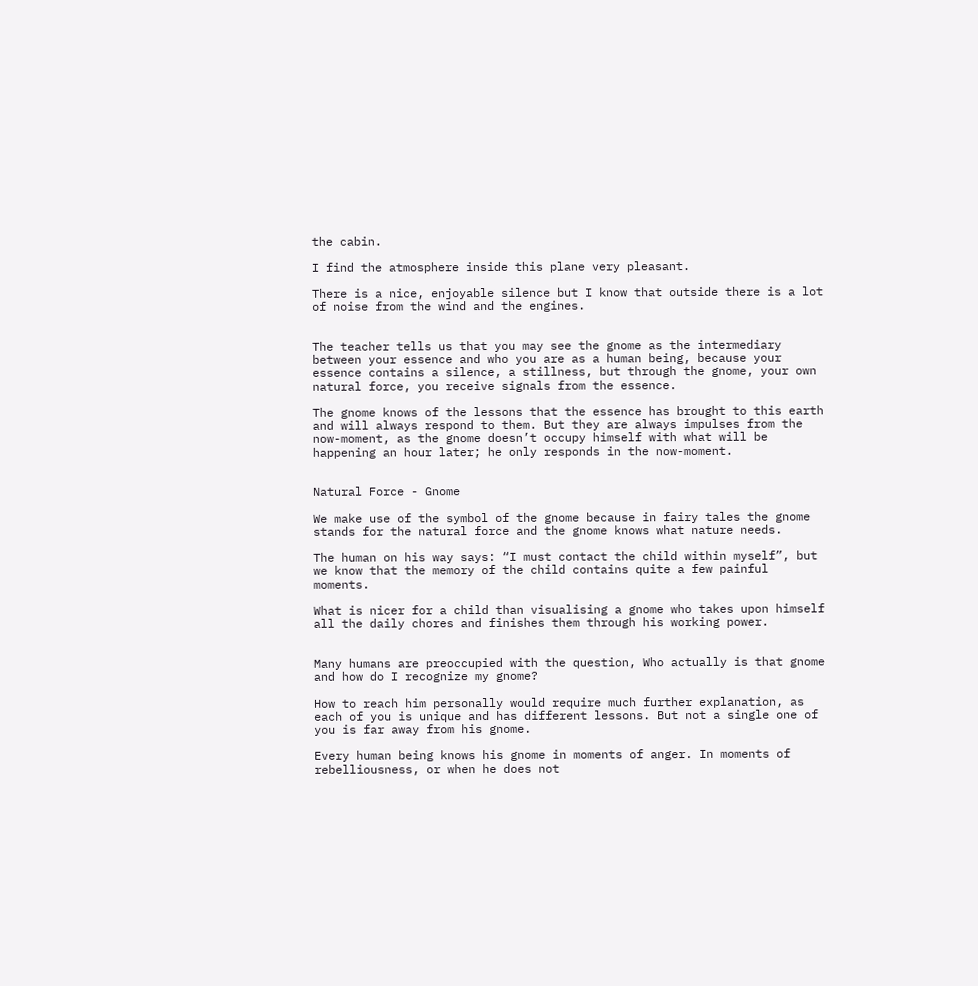the cabin.

I find the atmosphere inside this plane very pleasant.

There is a nice, enjoyable silence but I know that outside there is a lot of noise from the wind and the engines.


The teacher tells us that you may see the gnome as the intermediary between your essence and who you are as a human being, because your essence contains a silence, a stillness, but through the gnome, your own natural force, you receive signals from the essence.

The gnome knows of the lessons that the essence has brought to this earth and will always respond to them. But they are always impulses from the now-moment, as the gnome doesn’t occupy himself with what will be happening an hour later; he only responds in the now-moment.


Natural Force - Gnome

We make use of the symbol of the gnome because in fairy tales the gnome stands for the natural force and the gnome knows what nature needs.

The human on his way says: “I must contact the child within myself”, but we know that the memory of the child contains quite a few painful moments.

What is nicer for a child than visualising a gnome who takes upon himself all the daily chores and finishes them through his working power.


Many humans are preoccupied with the question, Who actually is that gnome and how do I recognize my gnome?

How to reach him personally would require much further explanation, as each of you is unique and has different lessons. But not a single one of you is far away from his gnome.

Every human being knows his gnome in moments of anger. In moments of rebelliousness, or when he does not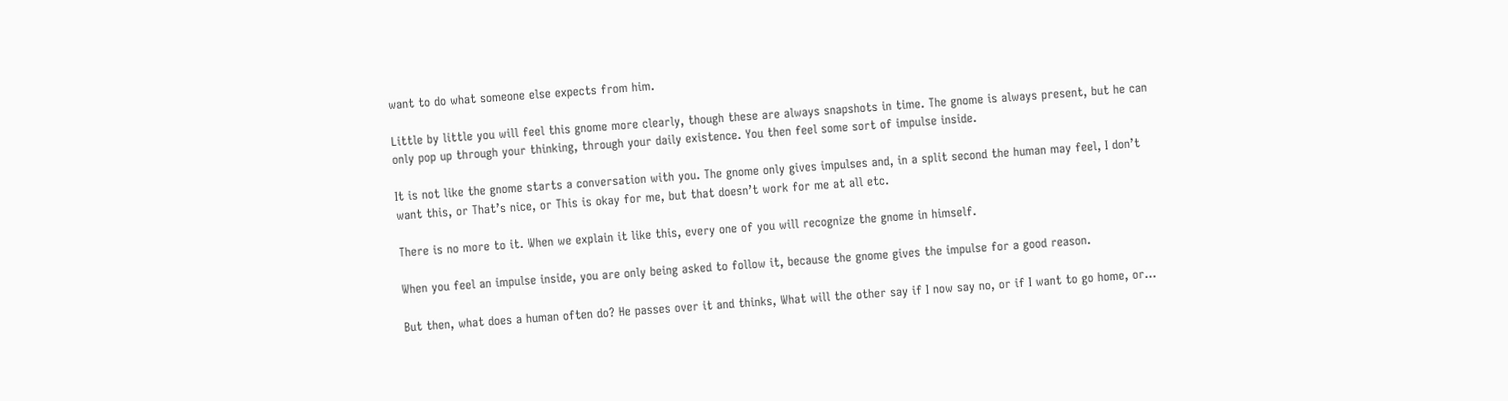want to do what someone else expects from him.

Little by little you will feel this gnome more clearly, though these are always snapshots in time. The gnome is always present, but he can only pop up through your thinking, through your daily existence. You then feel some sort of impulse inside.

It is not like the gnome starts a conversation with you. The gnome only gives impulses and, in a split second the human may feel, I don’t want this, or That’s nice, or This is okay for me, but that doesn’t work for me at all etc.

There is no more to it. When we explain it like this, every one of you will recognize the gnome in himself.

When you feel an impulse inside, you are only being asked to follow it, because the gnome gives the impulse for a good reason.

But then, what does a human often do? He passes over it and thinks, What will the other say if I now say no, or if I want to go home, or...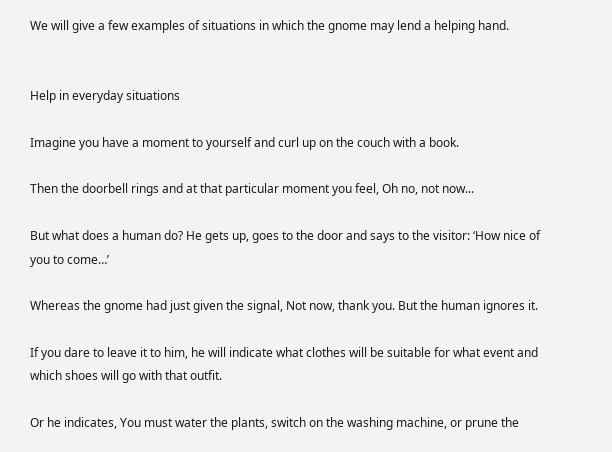We will give a few examples of situations in which the gnome may lend a helping hand.


Help in everyday situations

Imagine you have a moment to yourself and curl up on the couch with a book.

Then the doorbell rings and at that particular moment you feel, Oh no, not now...

But what does a human do? He gets up, goes to the door and says to the visitor: ‘How nice of you to come…’

Whereas the gnome had just given the signal, Not now, thank you. But the human ignores it.

If you dare to leave it to him, he will indicate what clothes will be suitable for what event and which shoes will go with that outfit.

Or he indicates, You must water the plants, switch on the washing machine, or prune the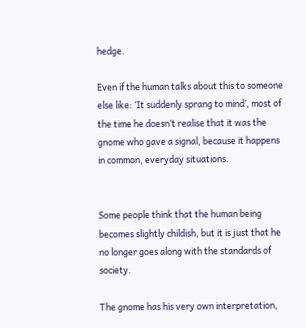hedge.

Even if the human talks about this to someone else like: ‘It suddenly sprang to mind’, most of the time he doesn’t realise that it was the gnome who gave a signal, because it happens in common, everyday situations.


Some people think that the human being becomes slightly childish, but it is just that he no longer goes along with the standards of society.

The gnome has his very own interpretation,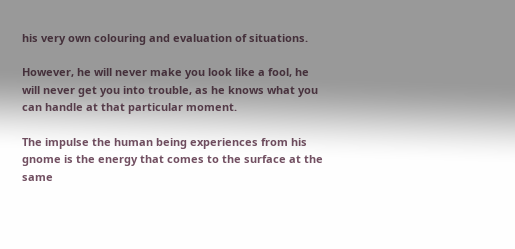his very own colouring and evaluation of situations.

However, he will never make you look like a fool, he will never get you into trouble, as he knows what you can handle at that particular moment.

The impulse the human being experiences from his gnome is the energy that comes to the surface at the same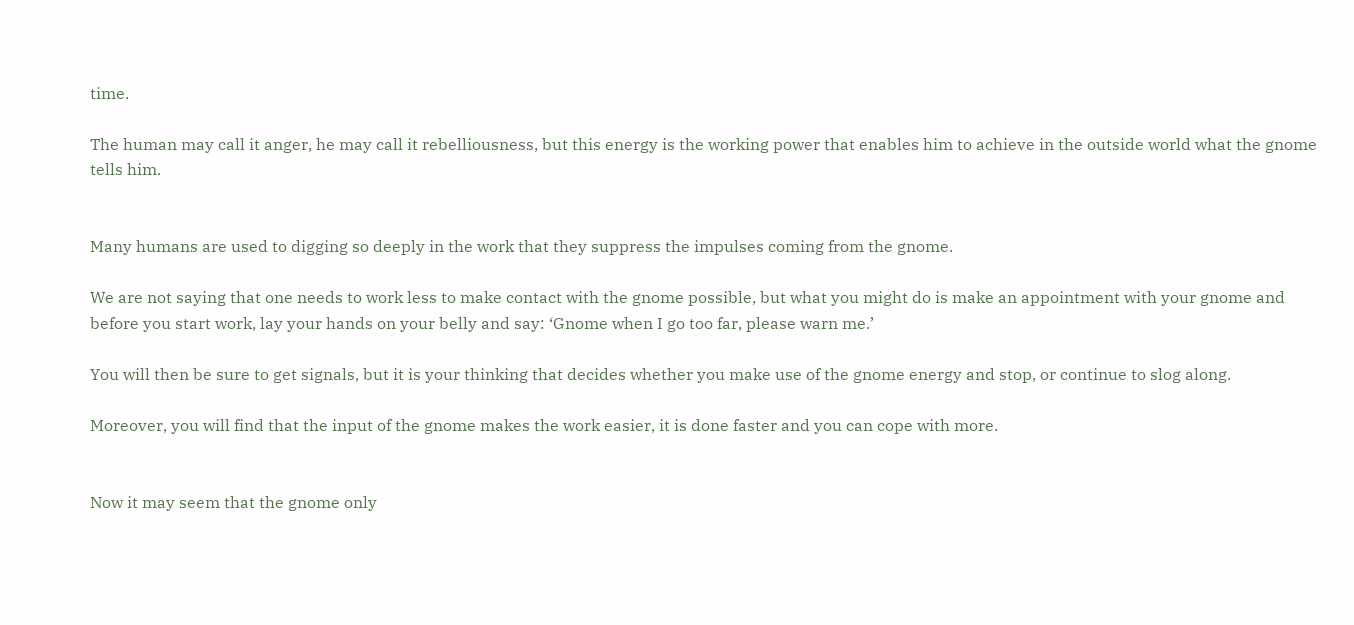time.

The human may call it anger, he may call it rebelliousness, but this energy is the working power that enables him to achieve in the outside world what the gnome tells him.


Many humans are used to digging so deeply in the work that they suppress the impulses coming from the gnome.

We are not saying that one needs to work less to make contact with the gnome possible, but what you might do is make an appointment with your gnome and before you start work, lay your hands on your belly and say: ‘Gnome when I go too far, please warn me.’

You will then be sure to get signals, but it is your thinking that decides whether you make use of the gnome energy and stop, or continue to slog along.

Moreover, you will find that the input of the gnome makes the work easier, it is done faster and you can cope with more.


Now it may seem that the gnome only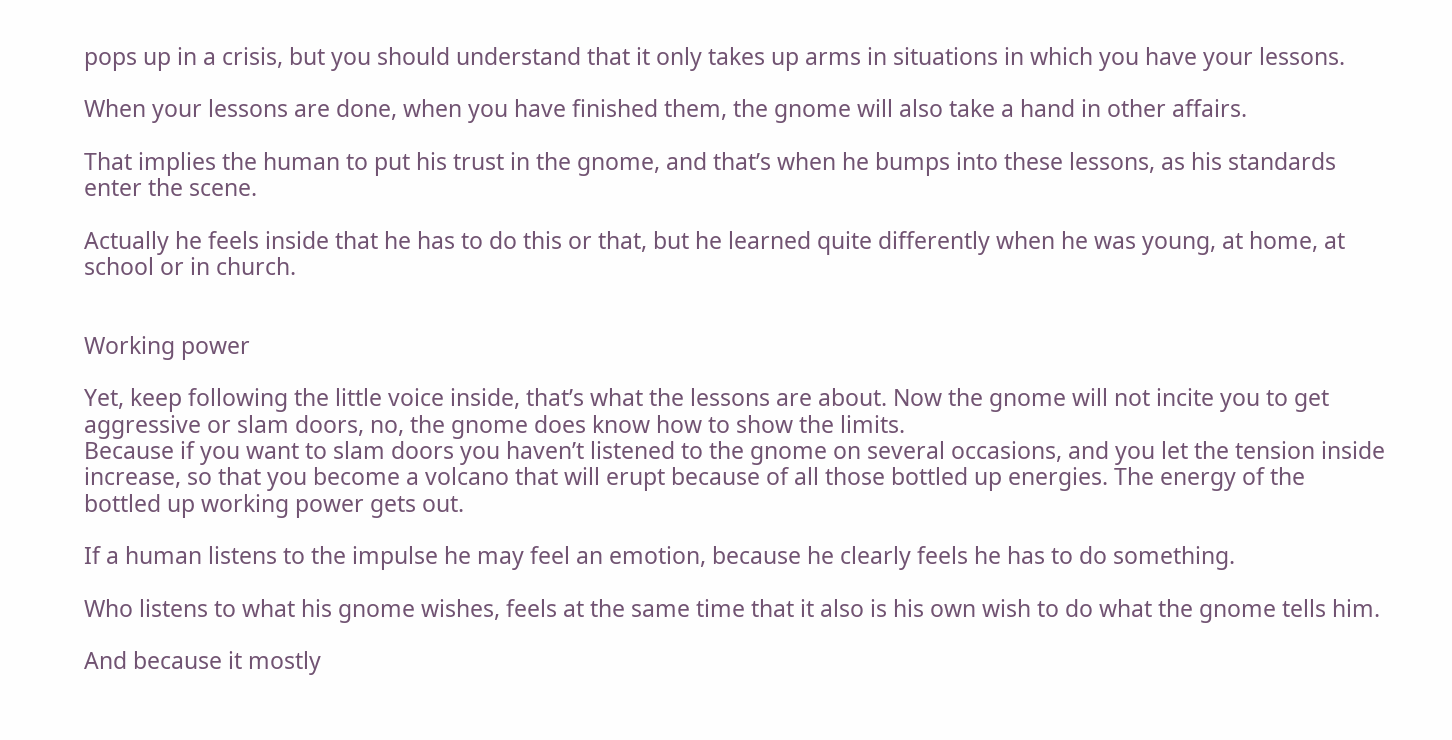pops up in a crisis, but you should understand that it only takes up arms in situations in which you have your lessons.

When your lessons are done, when you have finished them, the gnome will also take a hand in other affairs.

That implies the human to put his trust in the gnome, and that’s when he bumps into these lessons, as his standards enter the scene.

Actually he feels inside that he has to do this or that, but he learned quite differently when he was young, at home, at school or in church.


Working power

Yet, keep following the little voice inside, that’s what the lessons are about. Now the gnome will not incite you to get aggressive or slam doors, no, the gnome does know how to show the limits.
Because if you want to slam doors you haven’t listened to the gnome on several occasions, and you let the tension inside increase, so that you become a volcano that will erupt because of all those bottled up energies. The energy of the bottled up working power gets out.

If a human listens to the impulse he may feel an emotion, because he clearly feels he has to do something.

Who listens to what his gnome wishes, feels at the same time that it also is his own wish to do what the gnome tells him.

And because it mostly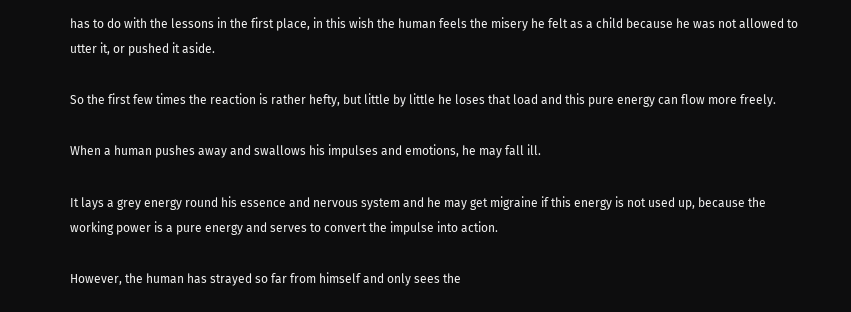has to do with the lessons in the first place, in this wish the human feels the misery he felt as a child because he was not allowed to utter it, or pushed it aside.

So the first few times the reaction is rather hefty, but little by little he loses that load and this pure energy can flow more freely.

When a human pushes away and swallows his impulses and emotions, he may fall ill.

It lays a grey energy round his essence and nervous system and he may get migraine if this energy is not used up, because the working power is a pure energy and serves to convert the impulse into action.

However, the human has strayed so far from himself and only sees the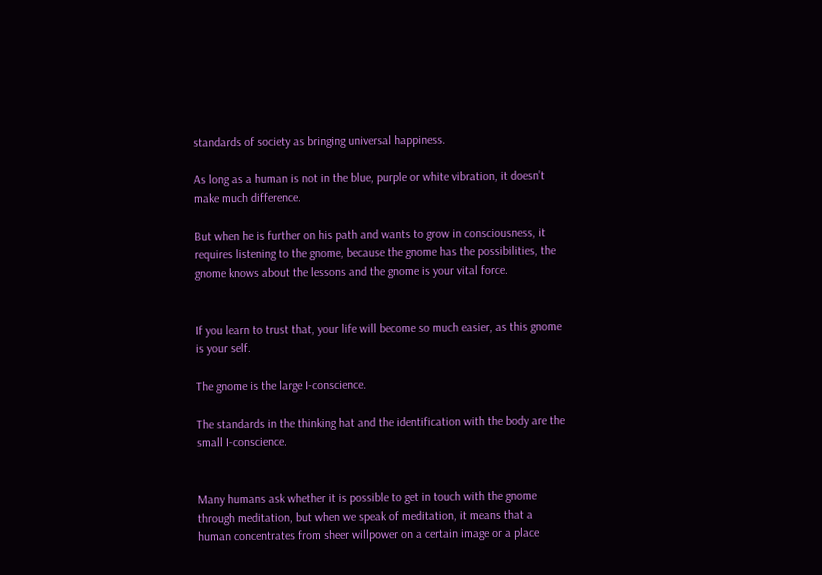standards of society as bringing universal happiness.

As long as a human is not in the blue, purple or white vibration, it doesn’t make much difference.

But when he is further on his path and wants to grow in consciousness, it requires listening to the gnome, because the gnome has the possibilities, the gnome knows about the lessons and the gnome is your vital force.


If you learn to trust that, your life will become so much easier, as this gnome is your self.

The gnome is the large I-conscience.

The standards in the thinking hat and the identification with the body are the small I-conscience.


Many humans ask whether it is possible to get in touch with the gnome through meditation, but when we speak of meditation, it means that a human concentrates from sheer willpower on a certain image or a place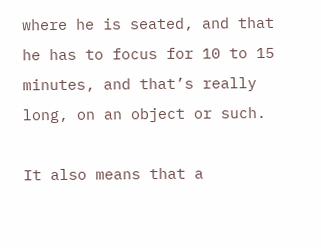where he is seated, and that he has to focus for 10 to 15 minutes, and that’s really long, on an object or such.

It also means that a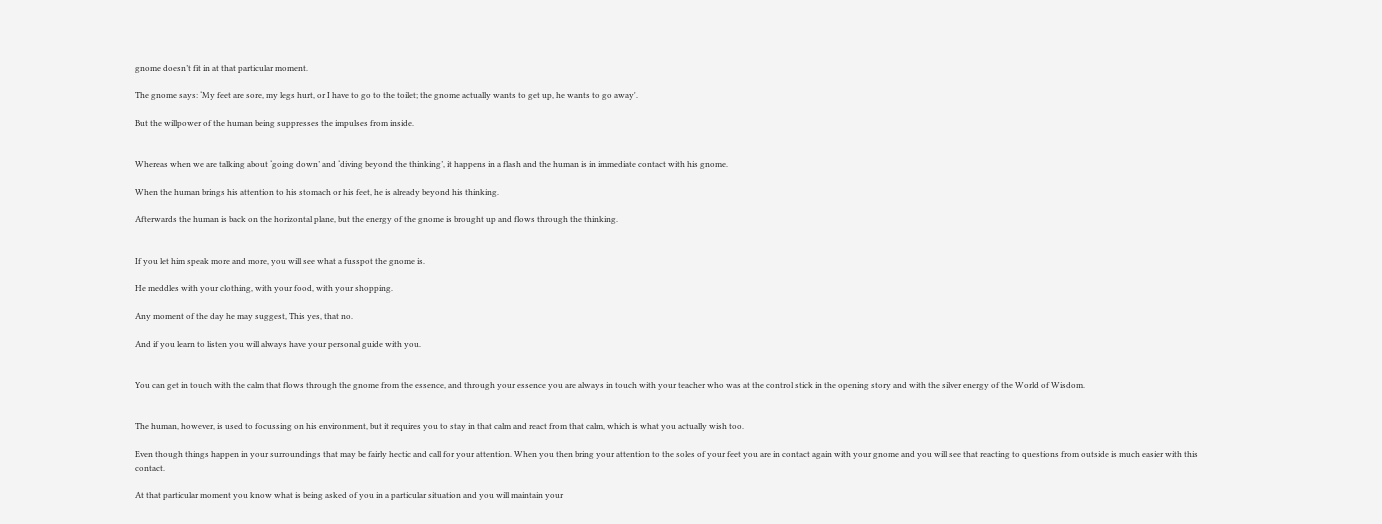gnome doesn’t fit in at that particular moment.

The gnome says: ‘My feet are sore, my legs hurt, or I have to go to the toilet; the gnome actually wants to get up, he wants to go away'.

But the willpower of the human being suppresses the impulses from inside.


Whereas when we are talking about ‘going down’ and ‘diving beyond the thinking’, it happens in a flash and the human is in immediate contact with his gnome.

When the human brings his attention to his stomach or his feet, he is already beyond his thinking.

Afterwards the human is back on the horizontal plane, but the energy of the gnome is brought up and flows through the thinking.


If you let him speak more and more, you will see what a fusspot the gnome is.

He meddles with your clothing, with your food, with your shopping.

Any moment of the day he may suggest, This yes, that no.

And if you learn to listen you will always have your personal guide with you.


You can get in touch with the calm that flows through the gnome from the essence, and through your essence you are always in touch with your teacher who was at the control stick in the opening story and with the silver energy of the World of Wisdom.


The human, however, is used to focussing on his environment, but it requires you to stay in that calm and react from that calm, which is what you actually wish too.

Even though things happen in your surroundings that may be fairly hectic and call for your attention. When you then bring your attention to the soles of your feet you are in contact again with your gnome and you will see that reacting to questions from outside is much easier with this contact.

At that particular moment you know what is being asked of you in a particular situation and you will maintain your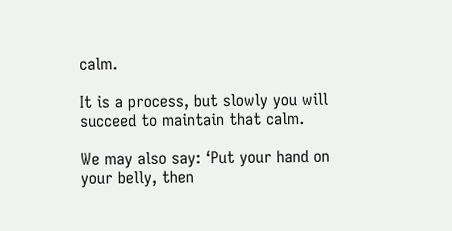calm.

It is a process, but slowly you will succeed to maintain that calm.

We may also say: ‘Put your hand on your belly, then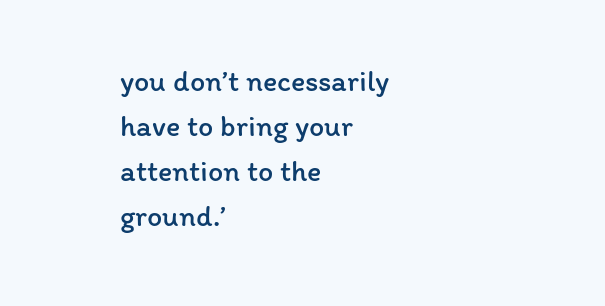you don’t necessarily have to bring your attention to the ground.’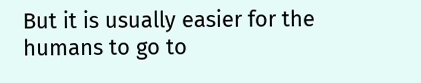But it is usually easier for the humans to go to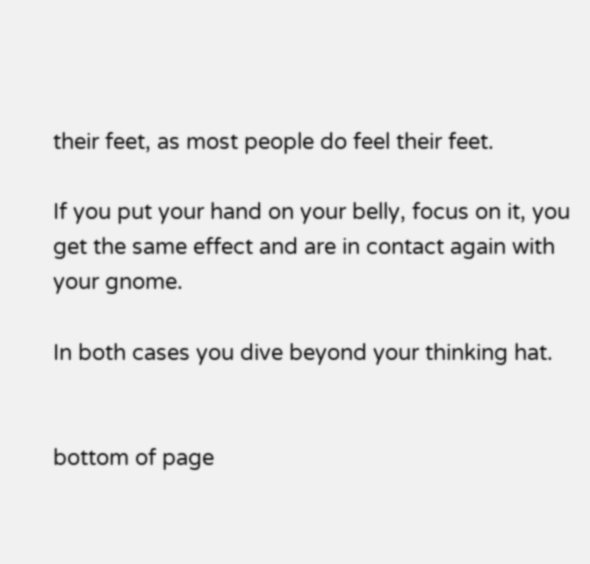their feet, as most people do feel their feet.

If you put your hand on your belly, focus on it, you get the same effect and are in contact again with your gnome.

In both cases you dive beyond your thinking hat.


bottom of page